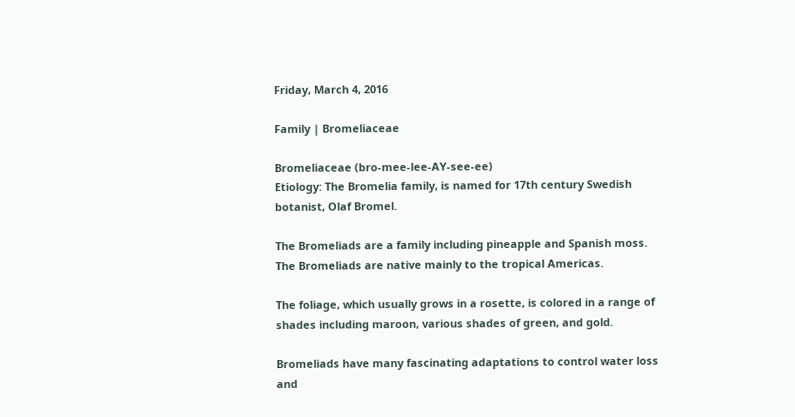Friday, March 4, 2016

Family | Bromeliaceae

Bromeliaceae (bro-mee-lee-AY-see-ee)
Etiology: The Bromelia family, is named for 17th century Swedish botanist, Olaf Bromel.

The Bromeliads are a family including pineapple and Spanish moss. The Bromeliads are native mainly to the tropical Americas.

The foliage, which usually grows in a rosette, is colored in a range of shades including maroon, various shades of green, and gold.

Bromeliads have many fascinating adaptations to control water loss and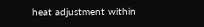heat adjustment within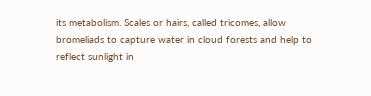its metabolism. Scales or hairs, called tricomes, allow bromeliads to capture water in cloud forests and help to reflect sunlight in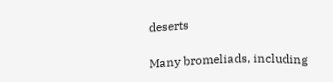deserts

Many bromeliads, including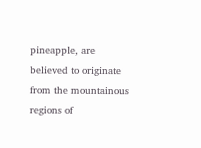pineapple, are believed to originate from the mountainous regions of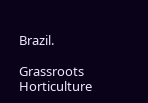Brazil.

Grassroots Horticulture